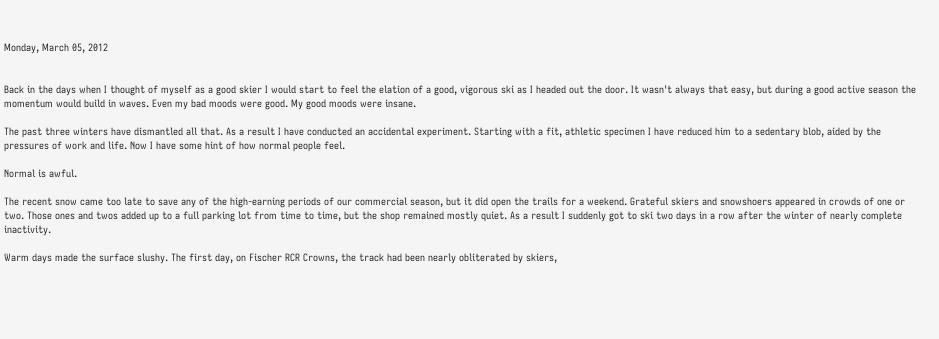Monday, March 05, 2012


Back in the days when I thought of myself as a good skier I would start to feel the elation of a good, vigorous ski as I headed out the door. It wasn't always that easy, but during a good active season the momentum would build in waves. Even my bad moods were good. My good moods were insane.

The past three winters have dismantled all that. As a result I have conducted an accidental experiment. Starting with a fit, athletic specimen I have reduced him to a sedentary blob, aided by the pressures of work and life. Now I have some hint of how normal people feel.

Normal is awful.

The recent snow came too late to save any of the high-earning periods of our commercial season, but it did open the trails for a weekend. Grateful skiers and snowshoers appeared in crowds of one or two. Those ones and twos added up to a full parking lot from time to time, but the shop remained mostly quiet. As a result I suddenly got to ski two days in a row after the winter of nearly complete inactivity.

Warm days made the surface slushy. The first day, on Fischer RCR Crowns, the track had been nearly obliterated by skiers,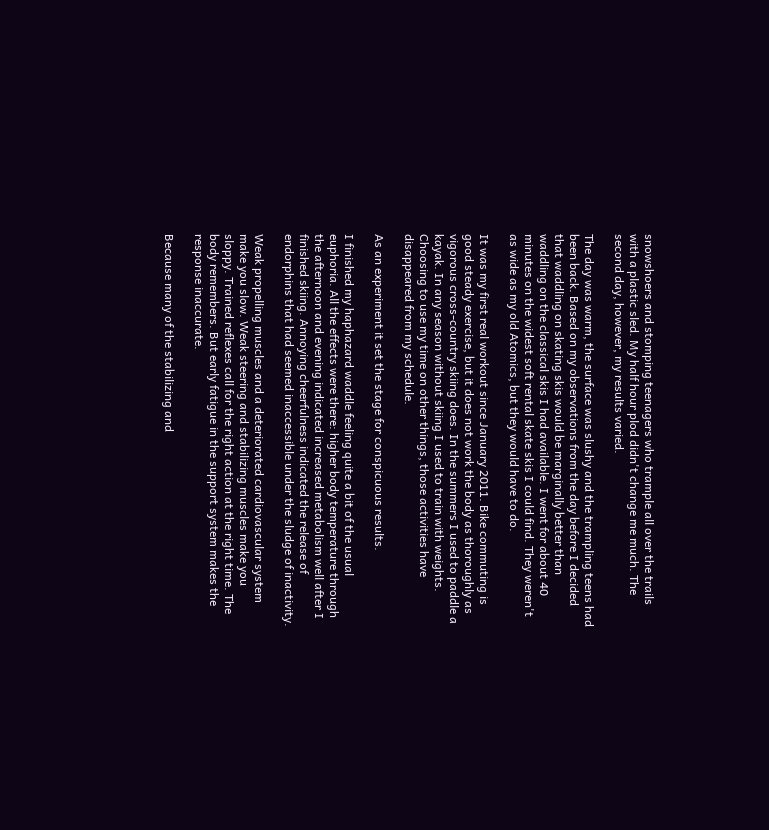snowshoers and stomping teenagers who trample all over the trails with a plastic sled. My half hour plod didn't change me much. The second day, however, my results varied.

The day was warm, the surface was slushy and the trampling teens had been back. Based on my observations from the day before I decided that waddling on skating skis would be marginally better than waddling on the classical skis I had available. I went for about 40 minutes on the widest soft rental skate skis I could find. They weren't as wide as my old Atomics, but they would have to do.

It was my first real workout since January 2011. Bike commuting is good steady exercise, but it does not work the body as thoroughly as vigorous cross-country skiing does. In the summers I used to paddle a kayak. In any season without skiing I used to train with weights. Choosing to use my time on other things, those activities have disappeared from my schedule.

As an experiment it set the stage for conspicuous results.

I finished my haphazard waddle feeling quite a bit of the usual euphoria. All the effects were there: higher body temperature through the afternoon and evening indicated increased metabolism well after I finished skiing. Annoying cheerfulness indicated the release of endorphins that had seemed inaccessible under the sludge of inactivity.

Weak propelling muscles and a deteriorated cardiovascular system make you slow. Weak steering and stabilizing muscles make you sloppy. Trained reflexes call for the right action at the right time. The body remembers. But early fatigue in the support system makes the response inaccurate.

Because many of the stabilizing and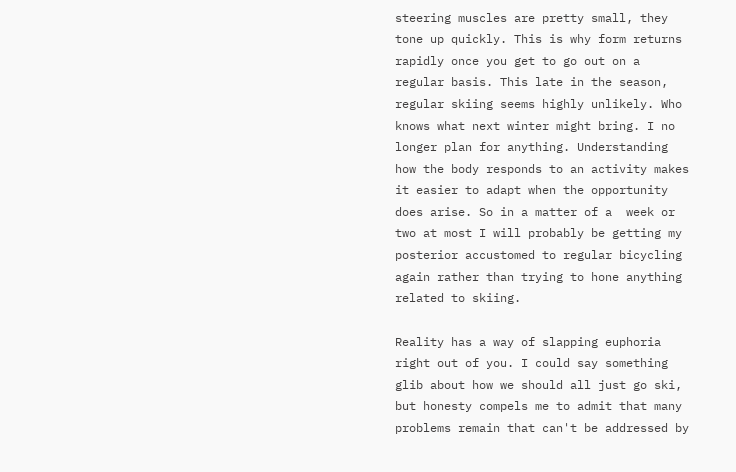steering muscles are pretty small, they tone up quickly. This is why form returns rapidly once you get to go out on a regular basis. This late in the season, regular skiing seems highly unlikely. Who knows what next winter might bring. I no longer plan for anything. Understanding how the body responds to an activity makes it easier to adapt when the opportunity does arise. So in a matter of a  week or two at most I will probably be getting my posterior accustomed to regular bicycling again rather than trying to hone anything related to skiing.

Reality has a way of slapping euphoria right out of you. I could say something glib about how we should all just go ski, but honesty compels me to admit that many problems remain that can't be addressed by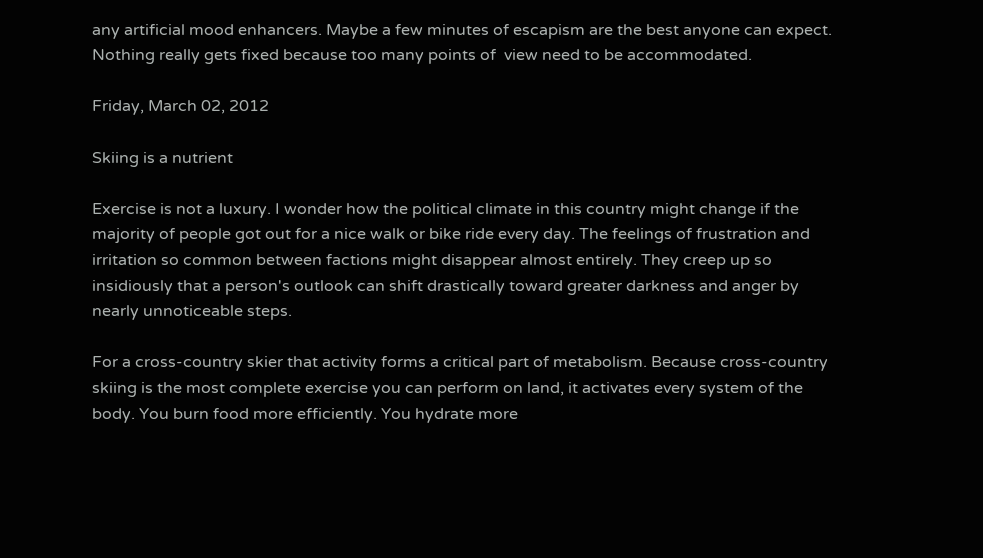any artificial mood enhancers. Maybe a few minutes of escapism are the best anyone can expect. Nothing really gets fixed because too many points of  view need to be accommodated.

Friday, March 02, 2012

Skiing is a nutrient

Exercise is not a luxury. I wonder how the political climate in this country might change if the majority of people got out for a nice walk or bike ride every day. The feelings of frustration and irritation so common between factions might disappear almost entirely. They creep up so insidiously that a person's outlook can shift drastically toward greater darkness and anger by nearly unnoticeable steps.

For a cross-country skier that activity forms a critical part of metabolism. Because cross-country skiing is the most complete exercise you can perform on land, it activates every system of the body. You burn food more efficiently. You hydrate more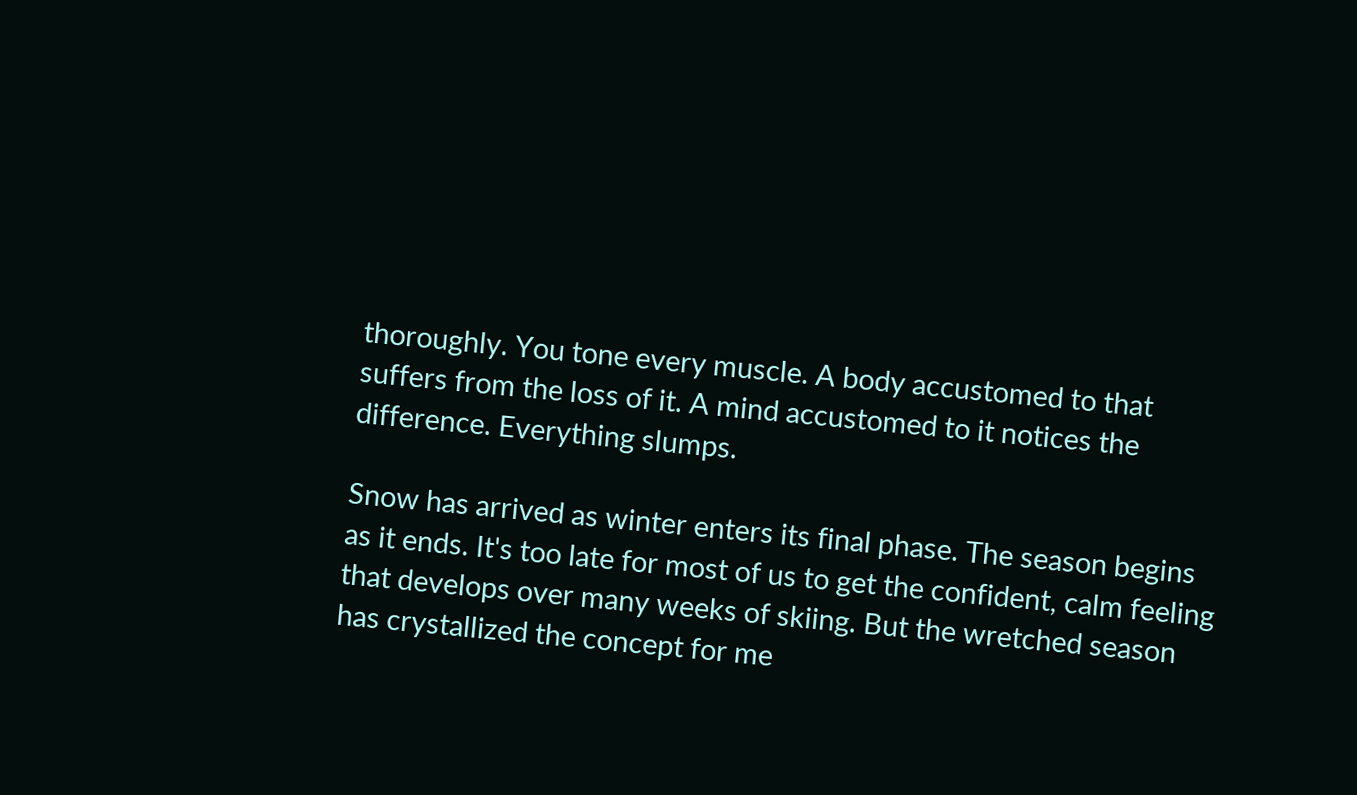thoroughly. You tone every muscle. A body accustomed to that suffers from the loss of it. A mind accustomed to it notices the difference. Everything slumps.

Snow has arrived as winter enters its final phase. The season begins as it ends. It's too late for most of us to get the confident, calm feeling that develops over many weeks of skiing. But the wretched season has crystallized the concept for me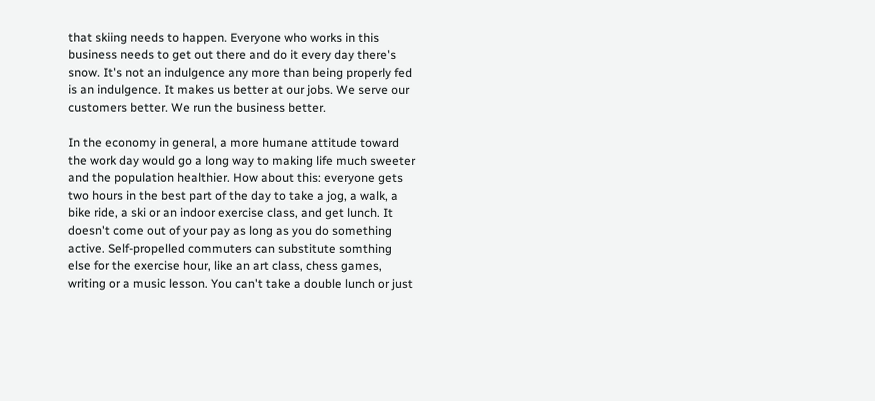that skiing needs to happen. Everyone who works in this business needs to get out there and do it every day there's snow. It's not an indulgence any more than being properly fed is an indulgence. It makes us better at our jobs. We serve our customers better. We run the business better.

In the economy in general, a more humane attitude toward the work day would go a long way to making life much sweeter and the population healthier. How about this: everyone gets two hours in the best part of the day to take a jog, a walk, a bike ride, a ski or an indoor exercise class, and get lunch. It doesn't come out of your pay as long as you do something active. Self-propelled commuters can substitute somthing else for the exercise hour, like an art class, chess games, writing or a music lesson. You can't take a double lunch or just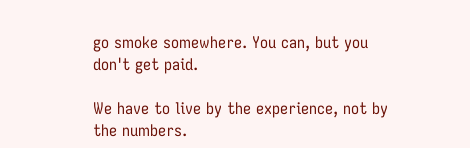go smoke somewhere. You can, but you don't get paid.

We have to live by the experience, not by the numbers.